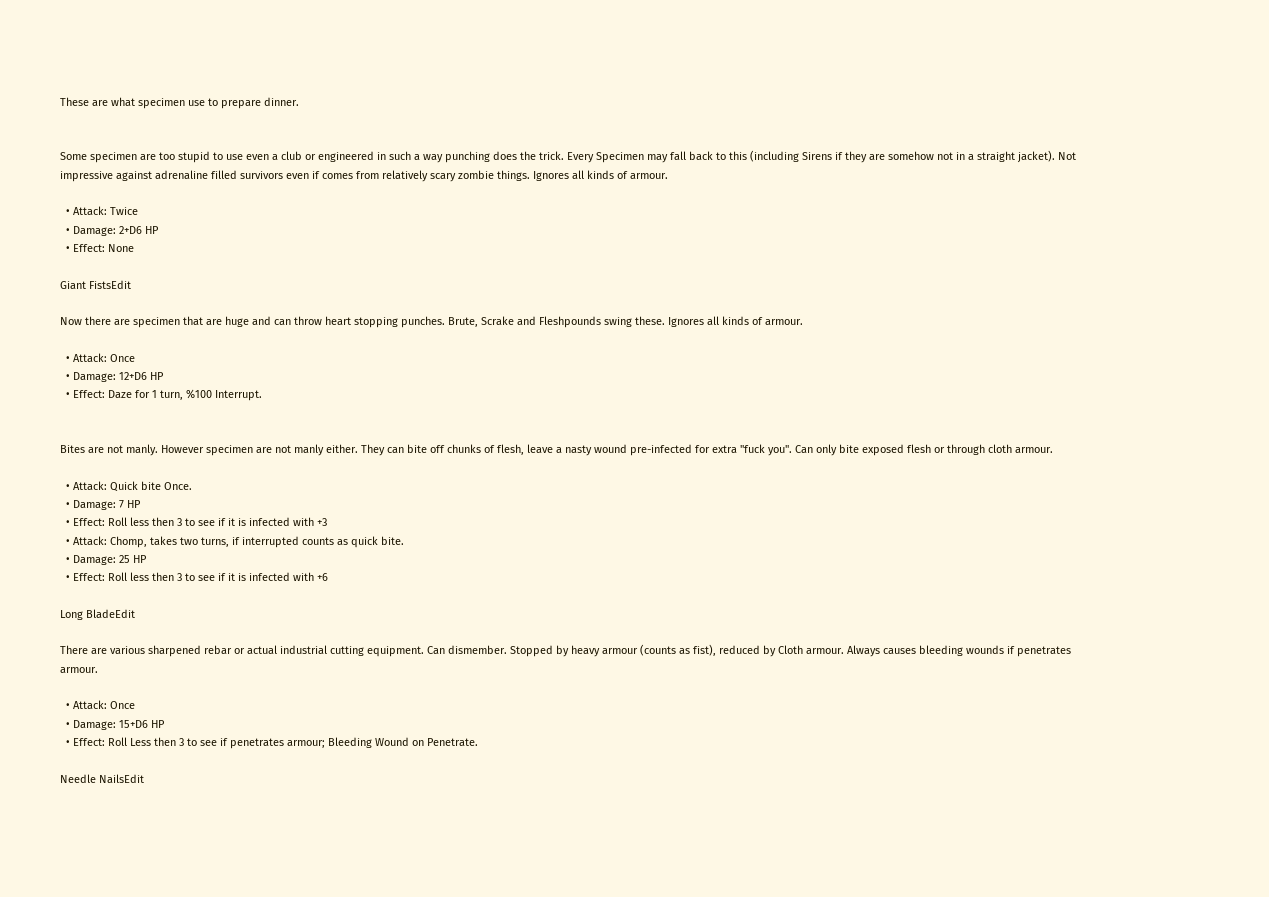These are what specimen use to prepare dinner.


Some specimen are too stupid to use even a club or engineered in such a way punching does the trick. Every Specimen may fall back to this (including Sirens if they are somehow not in a straight jacket). Not impressive against adrenaline filled survivors even if comes from relatively scary zombie things. Ignores all kinds of armour.

  • Attack: Twice
  • Damage: 2+D6 HP
  • Effect: None

Giant FistsEdit

Now there are specimen that are huge and can throw heart stopping punches. Brute, Scrake and Fleshpounds swing these. Ignores all kinds of armour.

  • Attack: Once
  • Damage: 12+D6 HP
  • Effect: Daze for 1 turn, %100 Interrupt.


Bites are not manly. However specimen are not manly either. They can bite off chunks of flesh, leave a nasty wound pre-infected for extra "fuck you". Can only bite exposed flesh or through cloth armour.

  • Attack: Quick bite Once.
  • Damage: 7 HP
  • Effect: Roll less then 3 to see if it is infected with +3
  • Attack: Chomp, takes two turns, if interrupted counts as quick bite.
  • Damage: 25 HP
  • Effect: Roll less then 3 to see if it is infected with +6

Long BladeEdit

There are various sharpened rebar or actual industrial cutting equipment. Can dismember. Stopped by heavy armour (counts as fist), reduced by Cloth armour. Always causes bleeding wounds if penetrates armour.

  • Attack: Once
  • Damage: 15+D6 HP
  • Effect: Roll Less then 3 to see if penetrates armour; Bleeding Wound on Penetrate.

Needle NailsEdit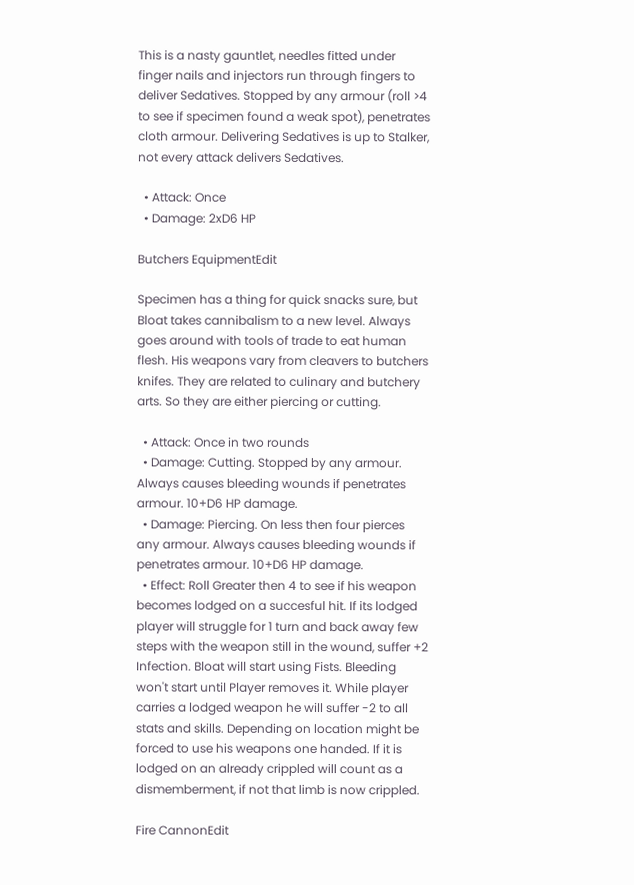This is a nasty gauntlet, needles fitted under finger nails and injectors run through fingers to deliver Sedatives. Stopped by any armour (roll >4 to see if specimen found a weak spot), penetrates cloth armour. Delivering Sedatives is up to Stalker, not every attack delivers Sedatives.

  • Attack: Once
  • Damage: 2xD6 HP

Butchers EquipmentEdit

Specimen has a thing for quick snacks sure, but Bloat takes cannibalism to a new level. Always goes around with tools of trade to eat human flesh. His weapons vary from cleavers to butchers knifes. They are related to culinary and butchery arts. So they are either piercing or cutting.

  • Attack: Once in two rounds
  • Damage: Cutting. Stopped by any armour. Always causes bleeding wounds if penetrates armour. 10+D6 HP damage.
  • Damage: Piercing. On less then four pierces any armour. Always causes bleeding wounds if penetrates armour. 10+D6 HP damage.
  • Effect: Roll Greater then 4 to see if his weapon becomes lodged on a succesful hit. If its lodged player will struggle for 1 turn and back away few steps with the weapon still in the wound, suffer +2 Infection. Bloat will start using Fists. Bleeding won't start until Player removes it. While player carries a lodged weapon he will suffer -2 to all stats and skills. Depending on location might be forced to use his weapons one handed. If it is lodged on an already crippled will count as a dismemberment, if not that limb is now crippled.

Fire CannonEdit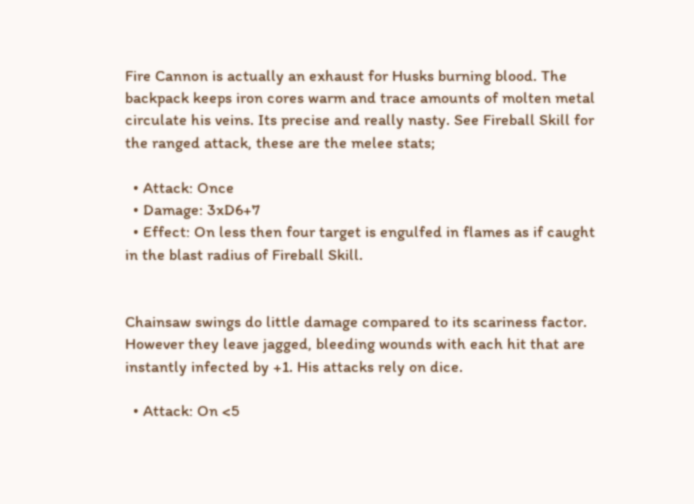Fire Cannon is actually an exhaust for Husks burning blood. The backpack keeps iron cores warm and trace amounts of molten metal circulate his veins. Its precise and really nasty. See Fireball Skill for the ranged attack, these are the melee stats;

  • Attack: Once
  • Damage: 3xD6+7
  • Effect: On less then four target is engulfed in flames as if caught in the blast radius of Fireball Skill.


Chainsaw swings do little damage compared to its scariness factor. However they leave jagged, bleeding wounds with each hit that are instantly infected by +1. His attacks rely on dice.

  • Attack: On <5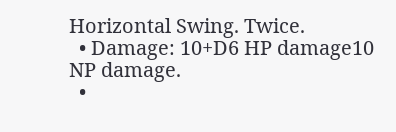Horizontal Swing. Twice.
  • Damage: 10+D6 HP damage10 NP damage.
  •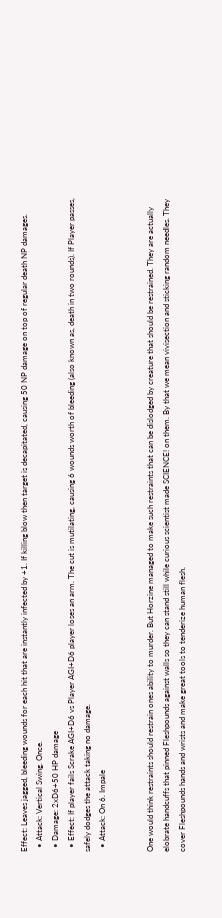Effect: Leaves jagged, bleeding wounds for each hit that are instantly infected by +1. If killing blow then target is decapitated, causing 50 NP damage on top of regular death NP damages.
  • Attack: Vertical Swing. Once.
  • Damage: 2xD6+50 HP damage
  • Effect: If player fails Scrake AGI+D6 vs Player AGI+D6 player loses an arm. The cut is mutilating, causing 6 wounds worth of bleeding (also known as, death in two rounds). If Player passes, safely dodges the attack taking no damage.
  • Attack: On 6. Impale


One would think restraints should restrain ones ability to murder. But Horzine managed to make such restraints that can be dislodged by creature that should be restrained. They are actually elobrate handcuffs that pinned Fleshpounds against walls so they can stand still while curious scientist made SCIENCE! on them. By that we mean vivisection and sticking random needles. They cover Fleshpounds hands and wrists and make great tools to tenderize human flesh.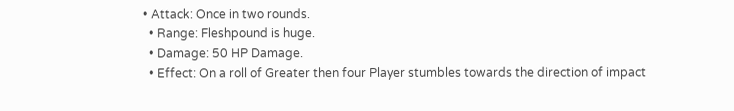• Attack: Once in two rounds.
  • Range: Fleshpound is huge.
  • Damage: 50 HP Damage.
  • Effect: On a roll of Greater then four Player stumbles towards the direction of impact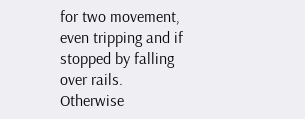for two movement, even tripping and if stopped by falling over rails. Otherwise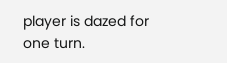player is dazed for one turn.